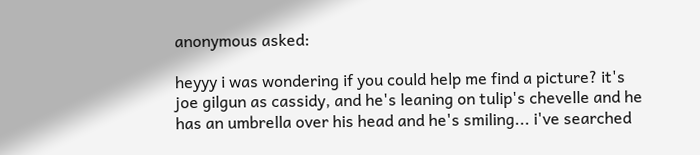anonymous asked:

heyyy i was wondering if you could help me find a picture? it's joe gilgun as cassidy, and he's leaning on tulip's chevelle and he has an umbrella over his head and he's smiling... i've searched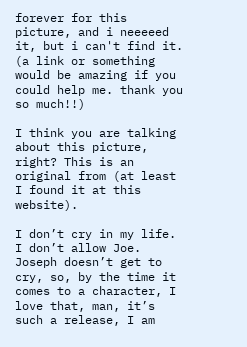forever for this picture, and i neeeeed it, but i can't find it. (a link or something would be amazing if you could help me. thank you so much!!)

I think you are talking about this picture, right? This is an original from (at least I found it at this website).

I don’t cry in my life. I don’t allow Joe. Joseph doesn’t get to cry, so, by the time it comes to a character, I love that, man, it’s such a release, I am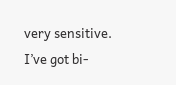very sensitive. I’ve got bi-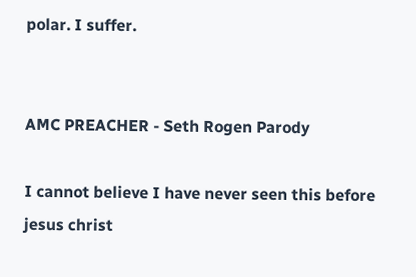polar. I suffer.


AMC PREACHER - Seth Rogen Parody

I cannot believe I have never seen this before jesus christ